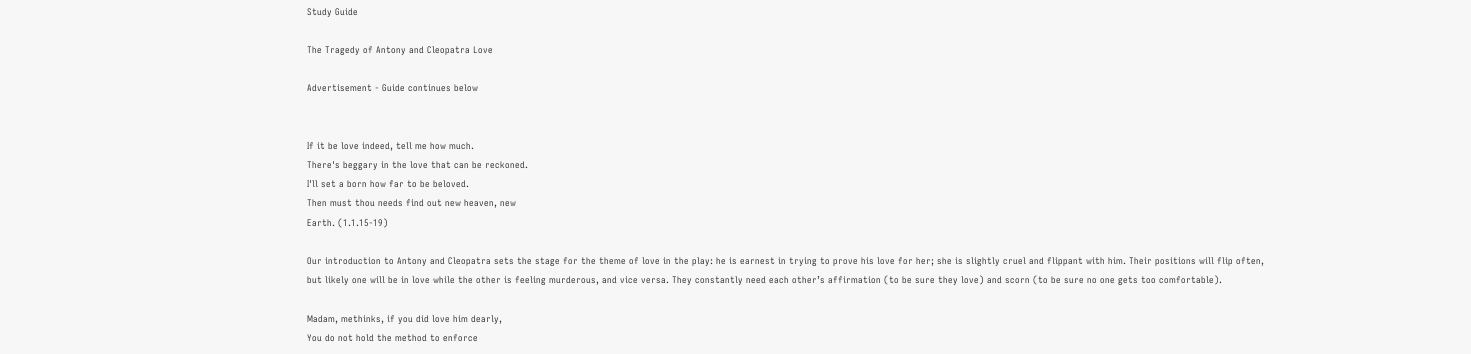Study Guide

The Tragedy of Antony and Cleopatra Love

Advertisement - Guide continues below


If it be love indeed, tell me how much.
There's beggary in the love that can be reckoned.
I'll set a born how far to be beloved.
Then must thou needs find out new heaven, new
Earth. (1.1.15-19)

Our introduction to Antony and Cleopatra sets the stage for the theme of love in the play: he is earnest in trying to prove his love for her; she is slightly cruel and flippant with him. Their positions will flip often, but likely one will be in love while the other is feeling murderous, and vice versa. They constantly need each other’s affirmation (to be sure they love) and scorn (to be sure no one gets too comfortable).

Madam, methinks, if you did love him dearly,
You do not hold the method to enforce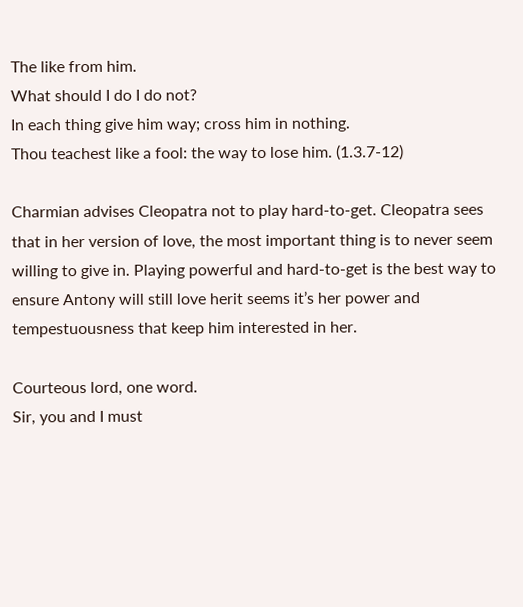The like from him.
What should I do I do not?
In each thing give him way; cross him in nothing.
Thou teachest like a fool: the way to lose him. (1.3.7-12)

Charmian advises Cleopatra not to play hard-to-get. Cleopatra sees that in her version of love, the most important thing is to never seem willing to give in. Playing powerful and hard-to-get is the best way to ensure Antony will still love herit seems it’s her power and tempestuousness that keep him interested in her.

Courteous lord, one word.
Sir, you and I must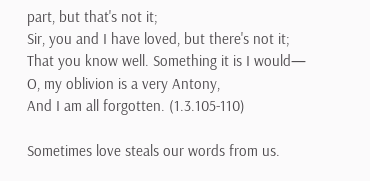part, but that's not it;
Sir, you and I have loved, but there's not it;
That you know well. Something it is I would—
O, my oblivion is a very Antony,
And I am all forgotten. (1.3.105-110)

Sometimes love steals our words from us.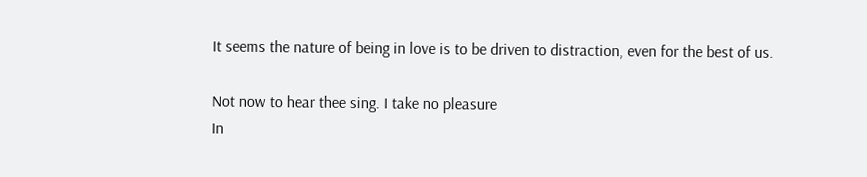It seems the nature of being in love is to be driven to distraction, even for the best of us.

Not now to hear thee sing. I take no pleasure
In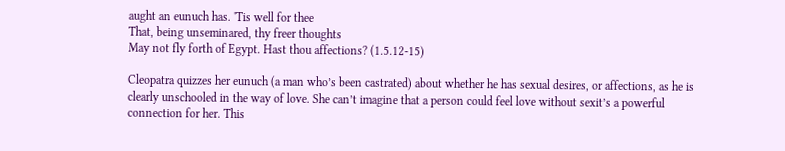aught an eunuch has. 'Tis well for thee
That, being unseminared, thy freer thoughts
May not fly forth of Egypt. Hast thou affections? (1.5.12-15)

Cleopatra quizzes her eunuch (a man who’s been castrated) about whether he has sexual desires, or affections, as he is clearly unschooled in the way of love. She can’t imagine that a person could feel love without sexit’s a powerful connection for her. This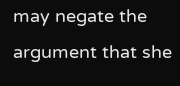may negate the argument that she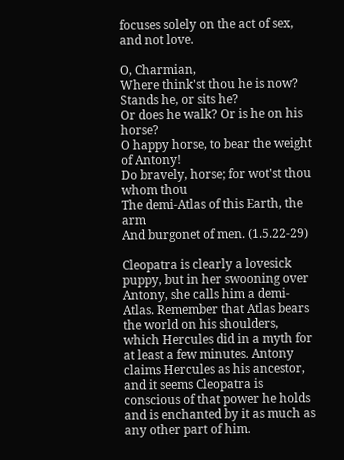focuses solely on the act of sex, and not love.

O, Charmian,
Where think'st thou he is now? Stands he, or sits he?
Or does he walk? Or is he on his horse?
O happy horse, to bear the weight of Antony!
Do bravely, horse; for wot'st thou whom thou
The demi-Atlas of this Earth, the arm
And burgonet of men. (1.5.22-29)

Cleopatra is clearly a lovesick puppy, but in her swooning over Antony, she calls him a demi-Atlas. Remember that Atlas bears the world on his shoulders, which Hercules did in a myth for at least a few minutes. Antony claims Hercules as his ancestor, and it seems Cleopatra is conscious of that power he holds and is enchanted by it as much as any other part of him.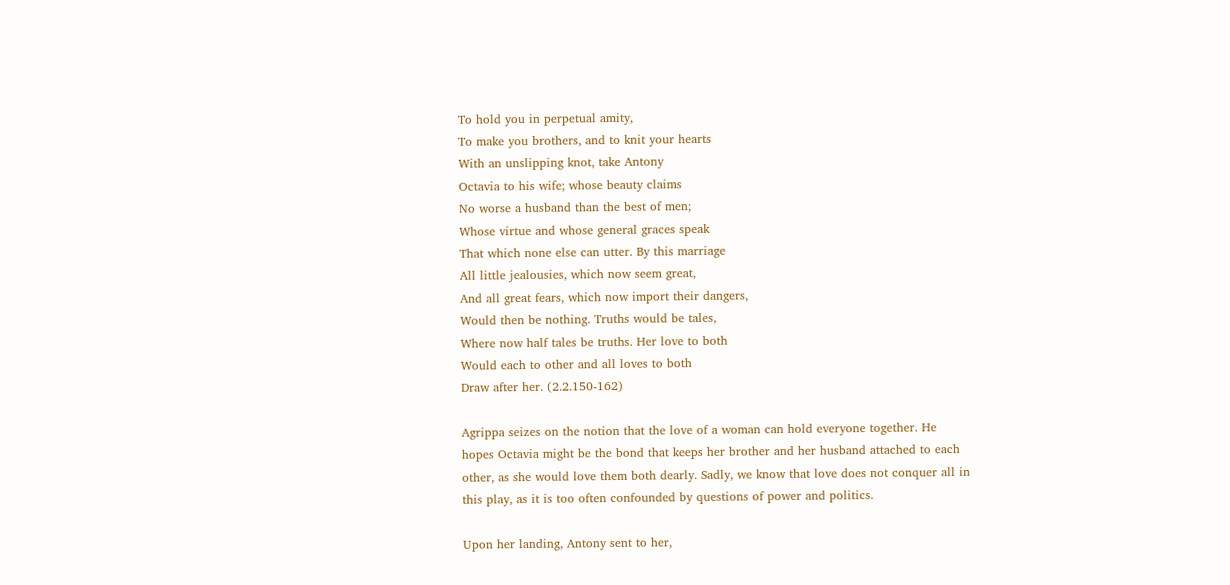To hold you in perpetual amity,
To make you brothers, and to knit your hearts
With an unslipping knot, take Antony
Octavia to his wife; whose beauty claims
No worse a husband than the best of men;
Whose virtue and whose general graces speak
That which none else can utter. By this marriage
All little jealousies, which now seem great,
And all great fears, which now import their dangers,
Would then be nothing. Truths would be tales,
Where now half tales be truths. Her love to both
Would each to other and all loves to both
Draw after her. (2.2.150-162)

Agrippa seizes on the notion that the love of a woman can hold everyone together. He hopes Octavia might be the bond that keeps her brother and her husband attached to each other, as she would love them both dearly. Sadly, we know that love does not conquer all in this play, as it is too often confounded by questions of power and politics.

Upon her landing, Antony sent to her,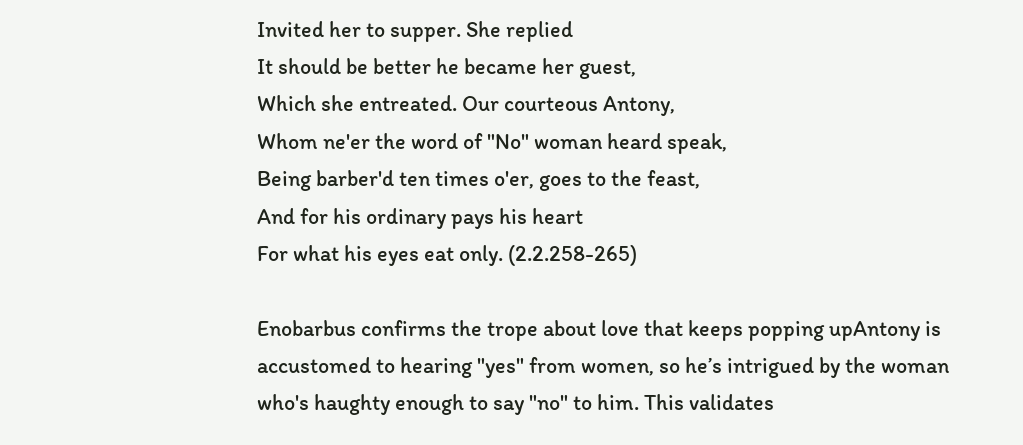Invited her to supper. She replied
It should be better he became her guest,
Which she entreated. Our courteous Antony,
Whom ne'er the word of "No" woman heard speak,
Being barber'd ten times o'er, goes to the feast,
And for his ordinary pays his heart
For what his eyes eat only. (2.2.258-265)

Enobarbus confirms the trope about love that keeps popping upAntony is accustomed to hearing "yes" from women, so he’s intrigued by the woman who's haughty enough to say "no" to him. This validates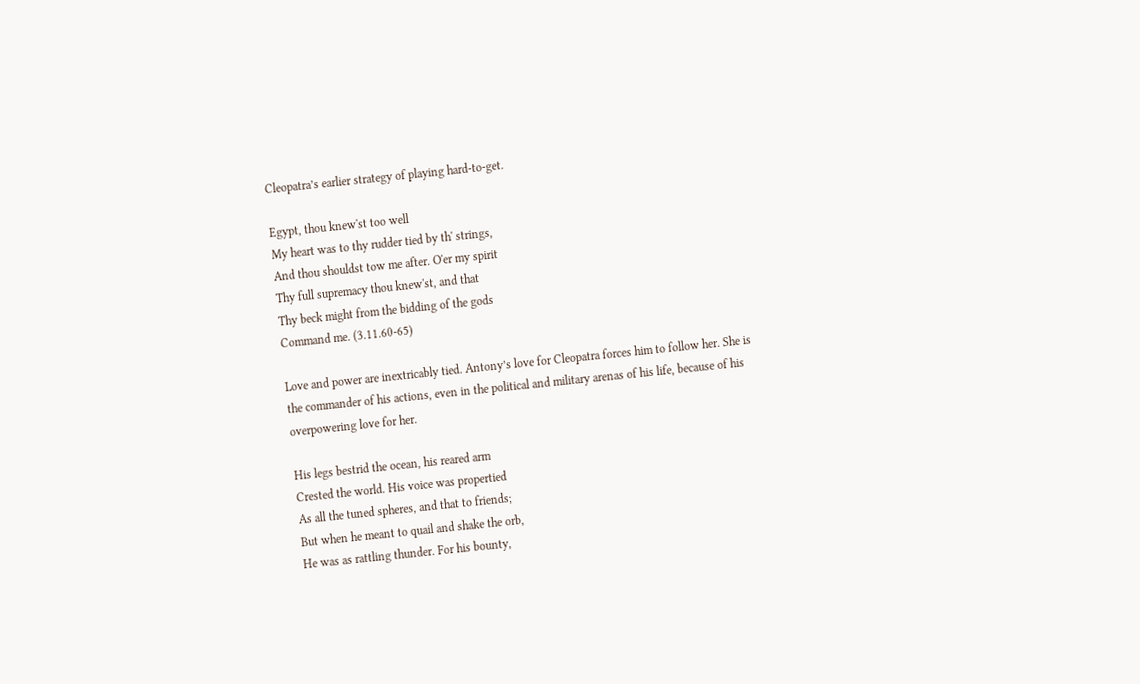Cleopatra’s earlier strategy of playing hard-to-get.

Egypt, thou knew'st too well
My heart was to thy rudder tied by th' strings,
And thou shouldst tow me after. O'er my spirit
Thy full supremacy thou knew'st, and that
Thy beck might from the bidding of the gods
Command me. (3.11.60-65)

Love and power are inextricably tied. Antony’s love for Cleopatra forces him to follow her. She is the commander of his actions, even in the political and military arenas of his life, because of his overpowering love for her.

His legs bestrid the ocean, his reared arm
Crested the world. His voice was propertied
As all the tuned spheres, and that to friends;
But when he meant to quail and shake the orb,
He was as rattling thunder. For his bounty,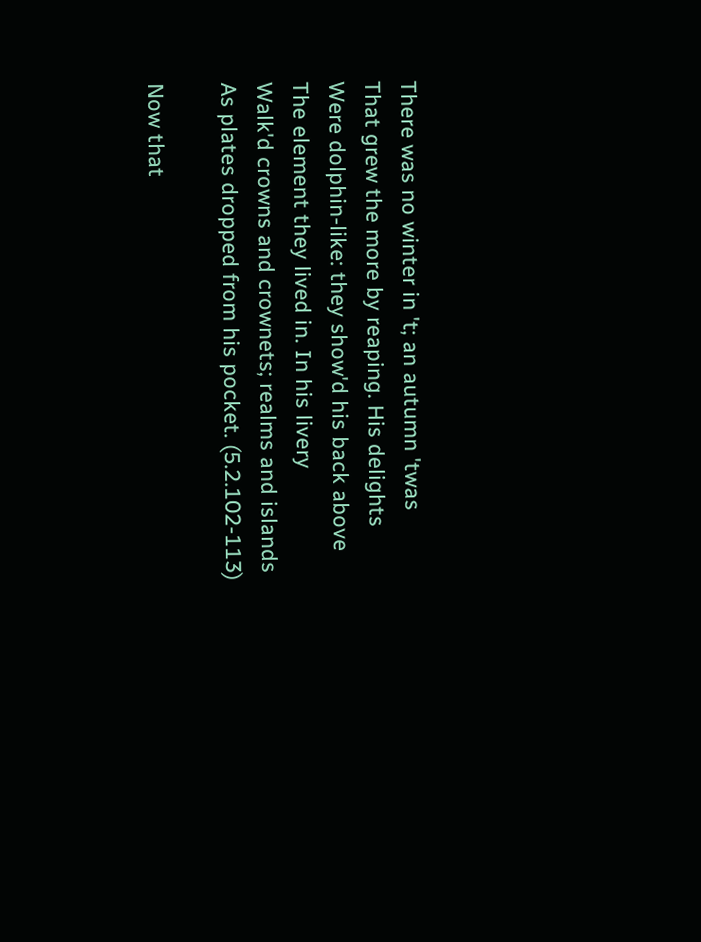There was no winter in 't; an autumn 'twas
That grew the more by reaping. His delights
Were dolphin-like: they show'd his back above
The element they lived in. In his livery
Walk'd crowns and crownets; realms and islands
As plates dropped from his pocket. (5.2.102-113)

Now that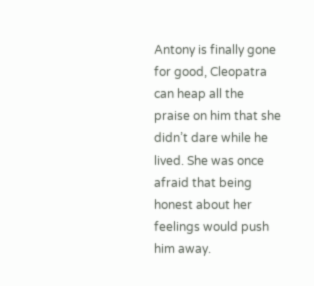Antony is finally gone for good, Cleopatra can heap all the praise on him that she didn’t dare while he lived. She was once afraid that being honest about her feelings would push him away.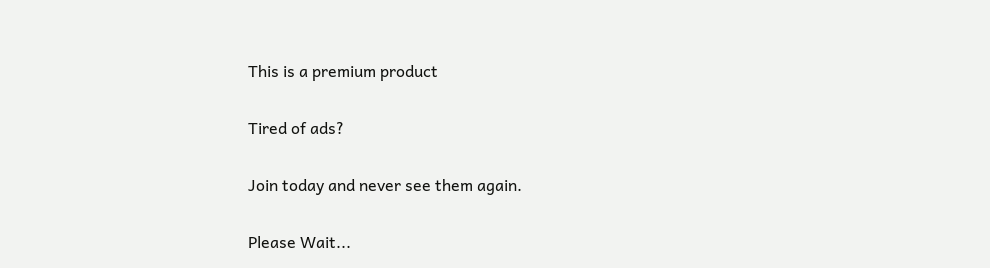This is a premium product

Tired of ads?

Join today and never see them again.

Please Wait...